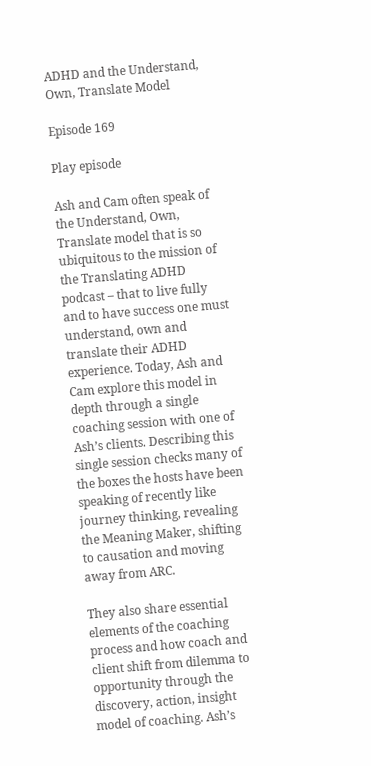ADHD and the Understand, Own, Translate Model

Episode 169

Play episode

Ash and Cam often speak of the Understand, Own, Translate model that is so ubiquitous to the mission of the Translating ADHD podcast – that to live fully and to have success one must understand, own and translate their ADHD experience. Today, Ash and Cam explore this model in depth through a single coaching session with one of Ash’s clients. Describing this single session checks many of the boxes the hosts have been speaking of recently like journey thinking, revealing the Meaning Maker, shifting to causation and moving away from ARC.

They also share essential elements of the coaching process and how coach and client shift from dilemma to opportunity through the discovery, action, insight model of coaching. Ash’s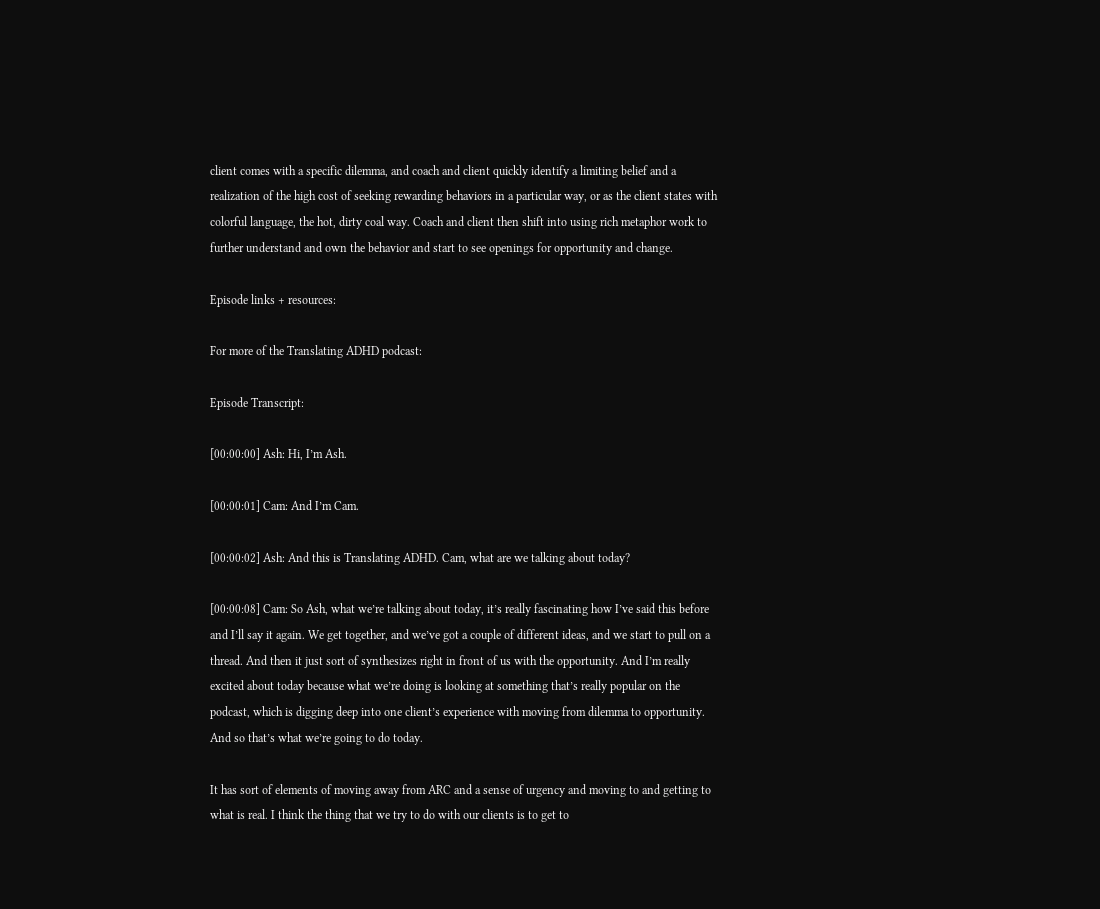client comes with a specific dilemma, and coach and client quickly identify a limiting belief and a realization of the high cost of seeking rewarding behaviors in a particular way, or as the client states with colorful language, the hot, dirty coal way. Coach and client then shift into using rich metaphor work to further understand and own the behavior and start to see openings for opportunity and change.

Episode links + resources:

For more of the Translating ADHD podcast:

Episode Transcript:

[00:00:00] Ash: Hi, I’m Ash.

[00:00:01] Cam: And I’m Cam.

[00:00:02] Ash: And this is Translating ADHD. Cam, what are we talking about today?

[00:00:08] Cam: So Ash, what we’re talking about today, it’s really fascinating how I’ve said this before and I’ll say it again. We get together, and we’ve got a couple of different ideas, and we start to pull on a thread. And then it just sort of synthesizes right in front of us with the opportunity. And I’m really excited about today because what we’re doing is looking at something that’s really popular on the podcast, which is digging deep into one client’s experience with moving from dilemma to opportunity. And so that’s what we’re going to do today.

It has sort of elements of moving away from ARC and a sense of urgency and moving to and getting to what is real. I think the thing that we try to do with our clients is to get to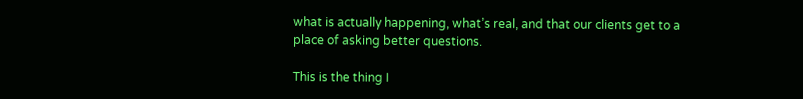what is actually happening, what’s real, and that our clients get to a place of asking better questions.

This is the thing I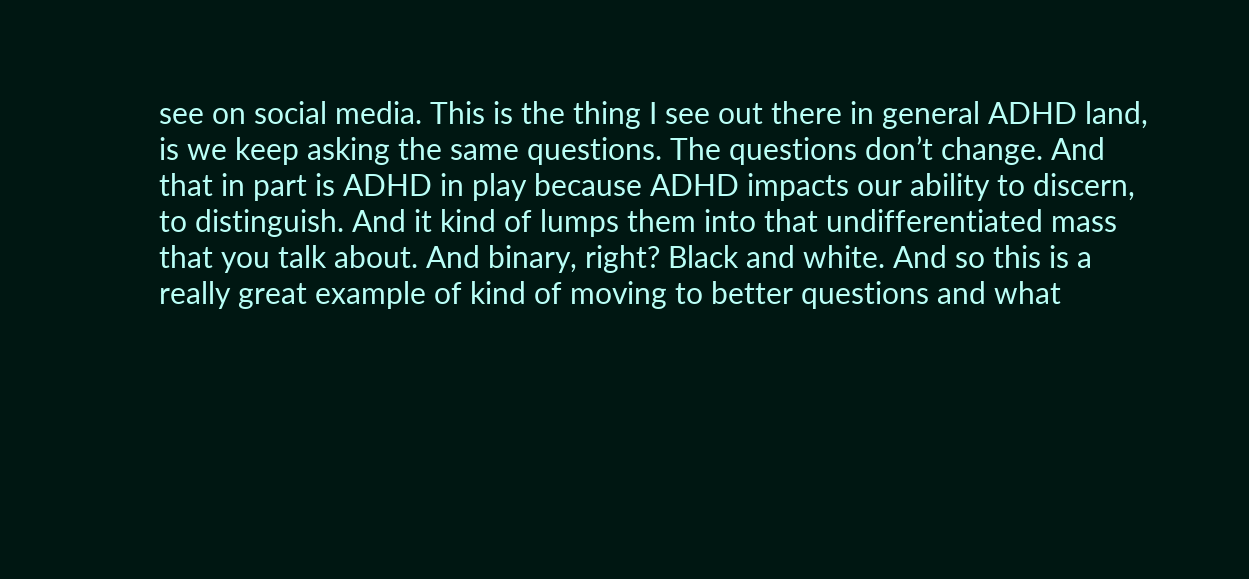see on social media. This is the thing I see out there in general ADHD land, is we keep asking the same questions. The questions don’t change. And that in part is ADHD in play because ADHD impacts our ability to discern, to distinguish. And it kind of lumps them into that undifferentiated mass that you talk about. And binary, right? Black and white. And so this is a really great example of kind of moving to better questions and what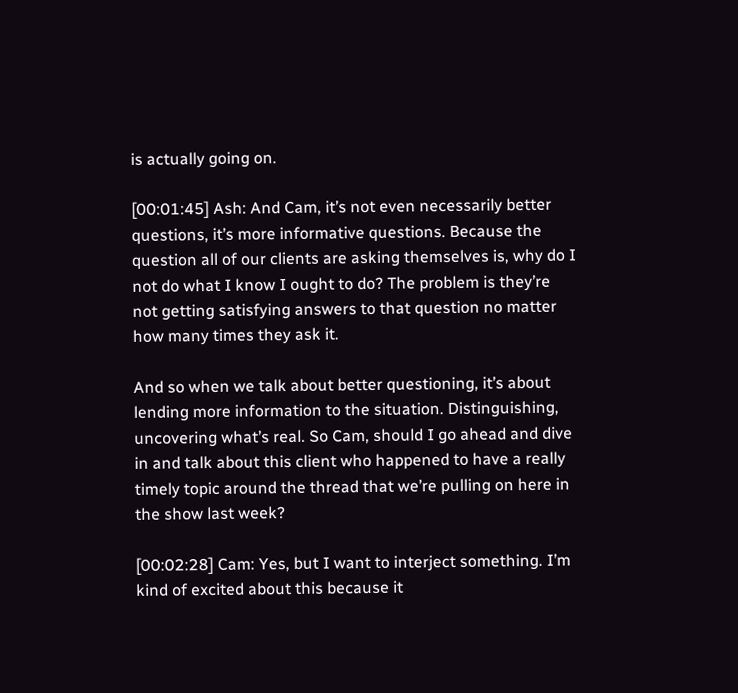is actually going on.

[00:01:45] Ash: And Cam, it’s not even necessarily better questions, it’s more informative questions. Because the question all of our clients are asking themselves is, why do I not do what I know I ought to do? The problem is they’re not getting satisfying answers to that question no matter how many times they ask it.

And so when we talk about better questioning, it’s about lending more information to the situation. Distinguishing, uncovering what’s real. So Cam, should I go ahead and dive in and talk about this client who happened to have a really timely topic around the thread that we’re pulling on here in the show last week?

[00:02:28] Cam: Yes, but I want to interject something. I’m kind of excited about this because it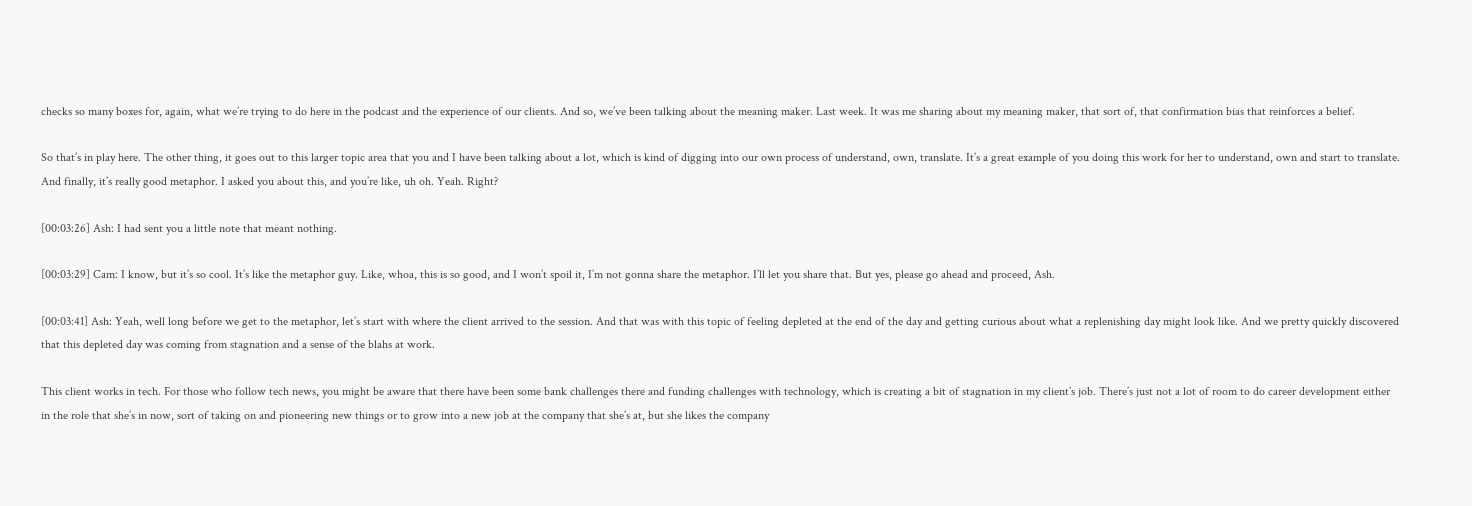checks so many boxes for, again, what we’re trying to do here in the podcast and the experience of our clients. And so, we’ve been talking about the meaning maker. Last week. It was me sharing about my meaning maker, that sort of, that confirmation bias that reinforces a belief.

So that’s in play here. The other thing, it goes out to this larger topic area that you and I have been talking about a lot, which is kind of digging into our own process of understand, own, translate. It’s a great example of you doing this work for her to understand, own and start to translate. And finally, it’s really good metaphor. I asked you about this, and you’re like, uh oh. Yeah. Right?

[00:03:26] Ash: I had sent you a little note that meant nothing.

[00:03:29] Cam: I know, but it’s so cool. It’s like the metaphor guy. Like, whoa, this is so good, and I won’t spoil it, I’m not gonna share the metaphor. I’ll let you share that. But yes, please go ahead and proceed, Ash.

[00:03:41] Ash: Yeah, well long before we get to the metaphor, let’s start with where the client arrived to the session. And that was with this topic of feeling depleted at the end of the day and getting curious about what a replenishing day might look like. And we pretty quickly discovered that this depleted day was coming from stagnation and a sense of the blahs at work.

This client works in tech. For those who follow tech news, you might be aware that there have been some bank challenges there and funding challenges with technology, which is creating a bit of stagnation in my client’s job. There’s just not a lot of room to do career development either in the role that she’s in now, sort of taking on and pioneering new things or to grow into a new job at the company that she’s at, but she likes the company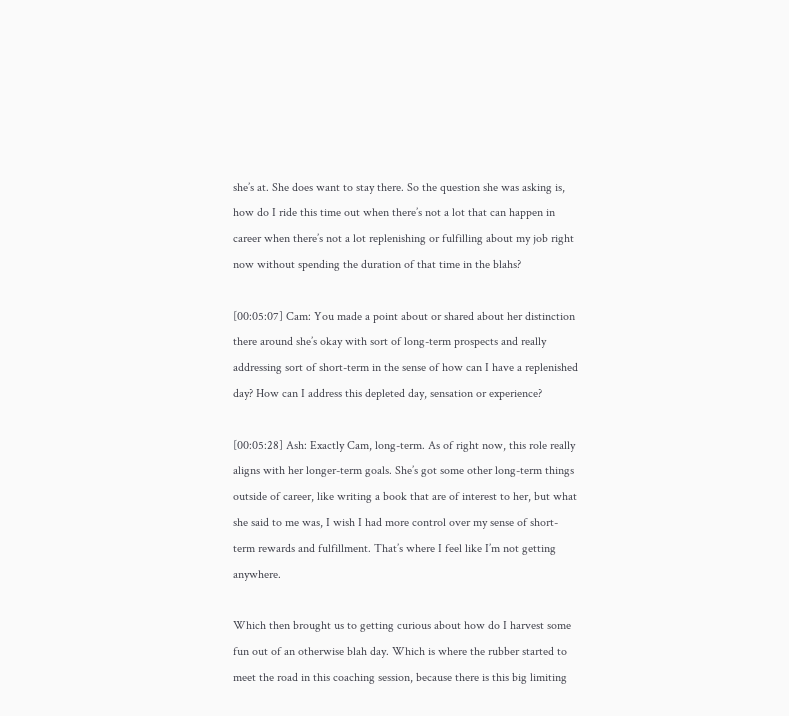she’s at. She does want to stay there. So the question she was asking is, how do I ride this time out when there’s not a lot that can happen in career when there’s not a lot replenishing or fulfilling about my job right now without spending the duration of that time in the blahs?

[00:05:07] Cam: You made a point about or shared about her distinction there around she’s okay with sort of long-term prospects and really addressing sort of short-term in the sense of how can I have a replenished day? How can I address this depleted day, sensation or experience?

[00:05:28] Ash: Exactly Cam, long-term. As of right now, this role really aligns with her longer-term goals. She’s got some other long-term things outside of career, like writing a book that are of interest to her, but what she said to me was, I wish I had more control over my sense of short-term rewards and fulfillment. That’s where I feel like I’m not getting anywhere.

Which then brought us to getting curious about how do I harvest some fun out of an otherwise blah day. Which is where the rubber started to meet the road in this coaching session, because there is this big limiting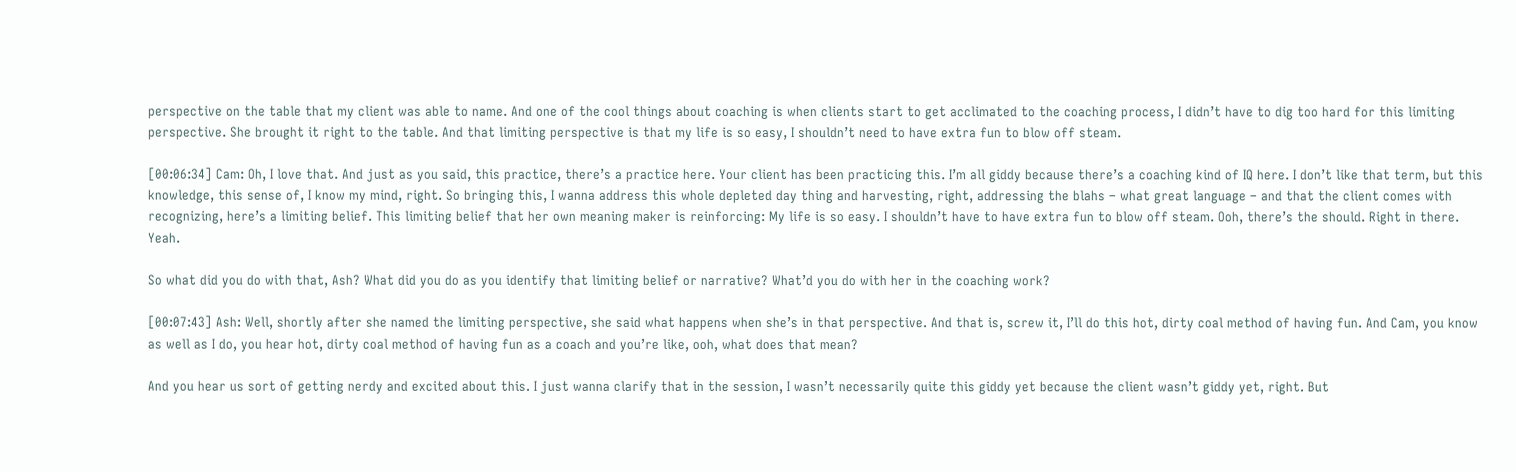perspective on the table that my client was able to name. And one of the cool things about coaching is when clients start to get acclimated to the coaching process, I didn’t have to dig too hard for this limiting perspective. She brought it right to the table. And that limiting perspective is that my life is so easy, I shouldn’t need to have extra fun to blow off steam.

[00:06:34] Cam: Oh, I love that. And just as you said, this practice, there’s a practice here. Your client has been practicing this. I’m all giddy because there’s a coaching kind of IQ here. I don’t like that term, but this knowledge, this sense of, I know my mind, right. So bringing this, I wanna address this whole depleted day thing and harvesting, right, addressing the blahs – what great language – and that the client comes with recognizing, here’s a limiting belief. This limiting belief that her own meaning maker is reinforcing: My life is so easy. I shouldn’t have to have extra fun to blow off steam. Ooh, there’s the should. Right in there. Yeah.

So what did you do with that, Ash? What did you do as you identify that limiting belief or narrative? What’d you do with her in the coaching work?

[00:07:43] Ash: Well, shortly after she named the limiting perspective, she said what happens when she’s in that perspective. And that is, screw it, I’ll do this hot, dirty coal method of having fun. And Cam, you know as well as I do, you hear hot, dirty coal method of having fun as a coach and you’re like, ooh, what does that mean?

And you hear us sort of getting nerdy and excited about this. I just wanna clarify that in the session, I wasn’t necessarily quite this giddy yet because the client wasn’t giddy yet, right. But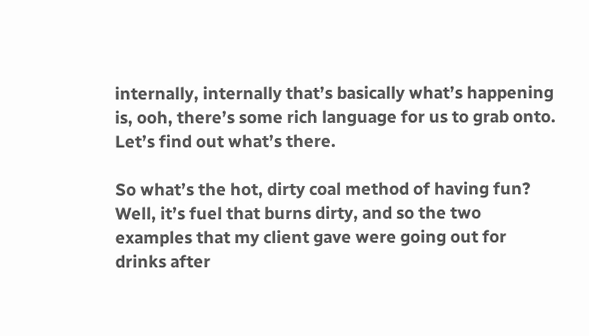internally, internally that’s basically what’s happening is, ooh, there’s some rich language for us to grab onto. Let’s find out what’s there.

So what’s the hot, dirty coal method of having fun? Well, it’s fuel that burns dirty, and so the two examples that my client gave were going out for drinks after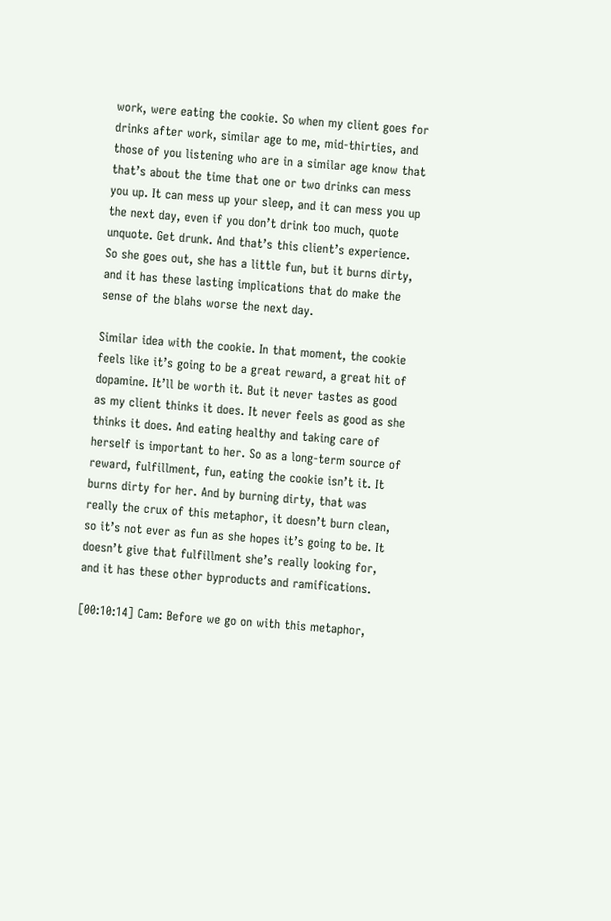work, were eating the cookie. So when my client goes for drinks after work, similar age to me, mid-thirties, and those of you listening who are in a similar age know that that’s about the time that one or two drinks can mess you up. It can mess up your sleep, and it can mess you up the next day, even if you don’t drink too much, quote unquote. Get drunk. And that’s this client’s experience. So she goes out, she has a little fun, but it burns dirty, and it has these lasting implications that do make the sense of the blahs worse the next day.

Similar idea with the cookie. In that moment, the cookie feels like it’s going to be a great reward, a great hit of dopamine. It’ll be worth it. But it never tastes as good as my client thinks it does. It never feels as good as she thinks it does. And eating healthy and taking care of herself is important to her. So as a long-term source of reward, fulfillment, fun, eating the cookie isn’t it. It burns dirty for her. And by burning dirty, that was really the crux of this metaphor, it doesn’t burn clean, so it’s not ever as fun as she hopes it’s going to be. It doesn’t give that fulfillment she’s really looking for, and it has these other byproducts and ramifications.

[00:10:14] Cam: Before we go on with this metaphor,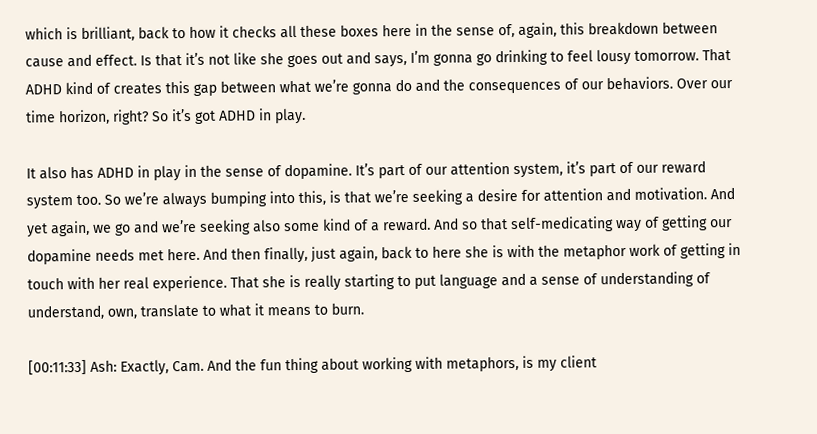which is brilliant, back to how it checks all these boxes here in the sense of, again, this breakdown between cause and effect. Is that it’s not like she goes out and says, I’m gonna go drinking to feel lousy tomorrow. That ADHD kind of creates this gap between what we’re gonna do and the consequences of our behaviors. Over our time horizon, right? So it’s got ADHD in play.

It also has ADHD in play in the sense of dopamine. It’s part of our attention system, it’s part of our reward system too. So we’re always bumping into this, is that we’re seeking a desire for attention and motivation. And yet again, we go and we’re seeking also some kind of a reward. And so that self-medicating way of getting our dopamine needs met here. And then finally, just again, back to here she is with the metaphor work of getting in touch with her real experience. That she is really starting to put language and a sense of understanding of understand, own, translate to what it means to burn.

[00:11:33] Ash: Exactly, Cam. And the fun thing about working with metaphors, is my client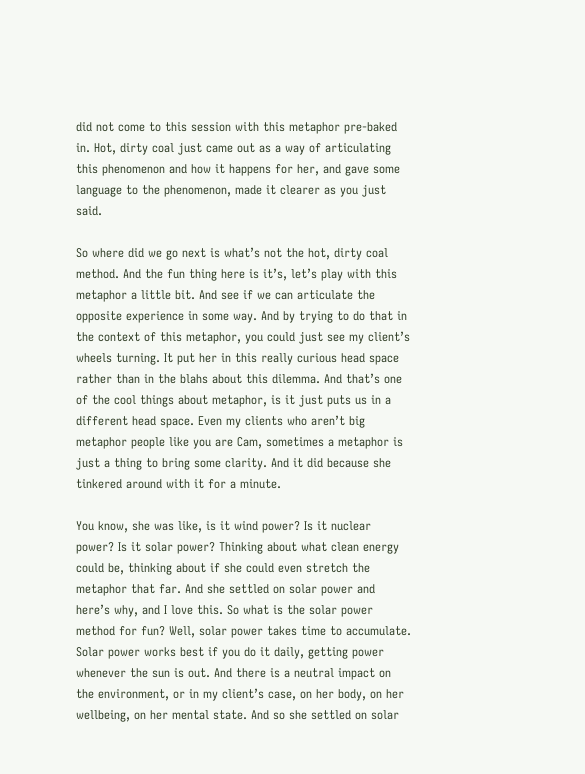did not come to this session with this metaphor pre-baked in. Hot, dirty coal just came out as a way of articulating this phenomenon and how it happens for her, and gave some language to the phenomenon, made it clearer as you just said.

So where did we go next is what’s not the hot, dirty coal method. And the fun thing here is it’s, let’s play with this metaphor a little bit. And see if we can articulate the opposite experience in some way. And by trying to do that in the context of this metaphor, you could just see my client’s wheels turning. It put her in this really curious head space rather than in the blahs about this dilemma. And that’s one of the cool things about metaphor, is it just puts us in a different head space. Even my clients who aren’t big metaphor people like you are Cam, sometimes a metaphor is just a thing to bring some clarity. And it did because she tinkered around with it for a minute.

You know, she was like, is it wind power? Is it nuclear power? Is it solar power? Thinking about what clean energy could be, thinking about if she could even stretch the metaphor that far. And she settled on solar power and here’s why, and I love this. So what is the solar power method for fun? Well, solar power takes time to accumulate. Solar power works best if you do it daily, getting power whenever the sun is out. And there is a neutral impact on the environment, or in my client’s case, on her body, on her wellbeing, on her mental state. And so she settled on solar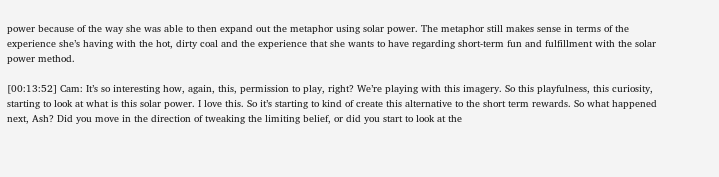power because of the way she was able to then expand out the metaphor using solar power. The metaphor still makes sense in terms of the experience she’s having with the hot, dirty coal and the experience that she wants to have regarding short-term fun and fulfillment with the solar power method.

[00:13:52] Cam: It’s so interesting how, again, this, permission to play, right? We’re playing with this imagery. So this playfulness, this curiosity, starting to look at what is this solar power. I love this. So it’s starting to kind of create this alternative to the short term rewards. So what happened next, Ash? Did you move in the direction of tweaking the limiting belief, or did you start to look at the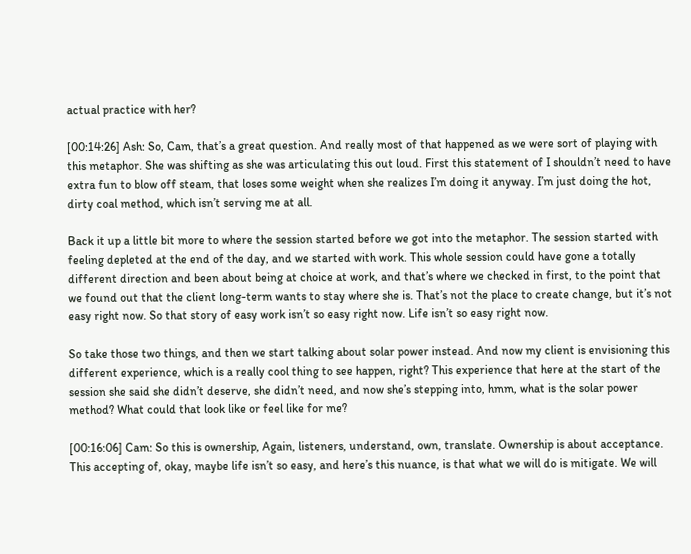actual practice with her?

[00:14:26] Ash: So, Cam, that’s a great question. And really most of that happened as we were sort of playing with this metaphor. She was shifting as she was articulating this out loud. First this statement of I shouldn’t need to have extra fun to blow off steam, that loses some weight when she realizes I’m doing it anyway. I’m just doing the hot, dirty coal method, which isn’t serving me at all.

Back it up a little bit more to where the session started before we got into the metaphor. The session started with feeling depleted at the end of the day, and we started with work. This whole session could have gone a totally different direction and been about being at choice at work, and that’s where we checked in first, to the point that we found out that the client long-term wants to stay where she is. That’s not the place to create change, but it’s not easy right now. So that story of easy work isn’t so easy right now. Life isn’t so easy right now.

So take those two things, and then we start talking about solar power instead. And now my client is envisioning this different experience, which is a really cool thing to see happen, right? This experience that here at the start of the session she said she didn’t deserve, she didn’t need, and now she’s stepping into, hmm, what is the solar power method? What could that look like or feel like for me?

[00:16:06] Cam: So this is ownership, Again, listeners, understand, own, translate. Ownership is about acceptance. This accepting of, okay, maybe life isn’t so easy, and here’s this nuance, is that what we will do is mitigate. We will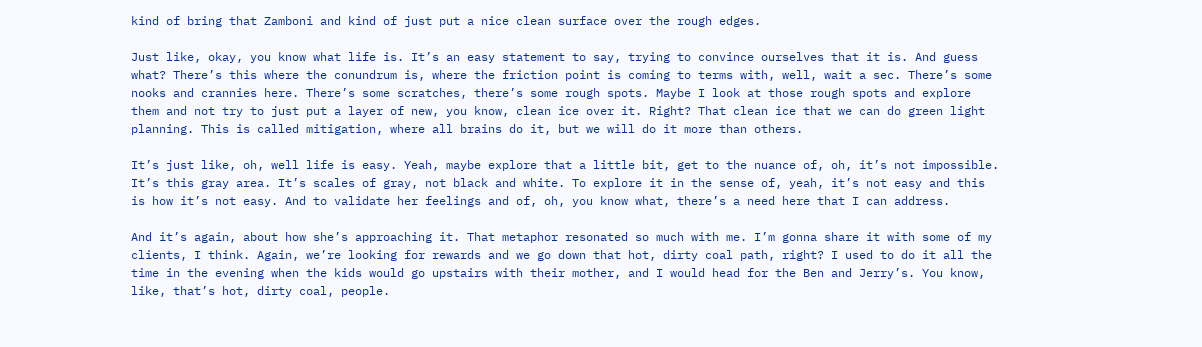kind of bring that Zamboni and kind of just put a nice clean surface over the rough edges.

Just like, okay, you know what life is. It’s an easy statement to say, trying to convince ourselves that it is. And guess what? There’s this where the conundrum is, where the friction point is coming to terms with, well, wait a sec. There’s some nooks and crannies here. There’s some scratches, there’s some rough spots. Maybe I look at those rough spots and explore them and not try to just put a layer of new, you know, clean ice over it. Right? That clean ice that we can do green light planning. This is called mitigation, where all brains do it, but we will do it more than others.

It’s just like, oh, well life is easy. Yeah, maybe explore that a little bit, get to the nuance of, oh, it’s not impossible. It’s this gray area. It’s scales of gray, not black and white. To explore it in the sense of, yeah, it’s not easy and this is how it’s not easy. And to validate her feelings and of, oh, you know what, there’s a need here that I can address.

And it’s again, about how she’s approaching it. That metaphor resonated so much with me. I’m gonna share it with some of my clients, I think. Again, we’re looking for rewards and we go down that hot, dirty coal path, right? I used to do it all the time in the evening when the kids would go upstairs with their mother, and I would head for the Ben and Jerry’s. You know, like, that’s hot, dirty coal, people.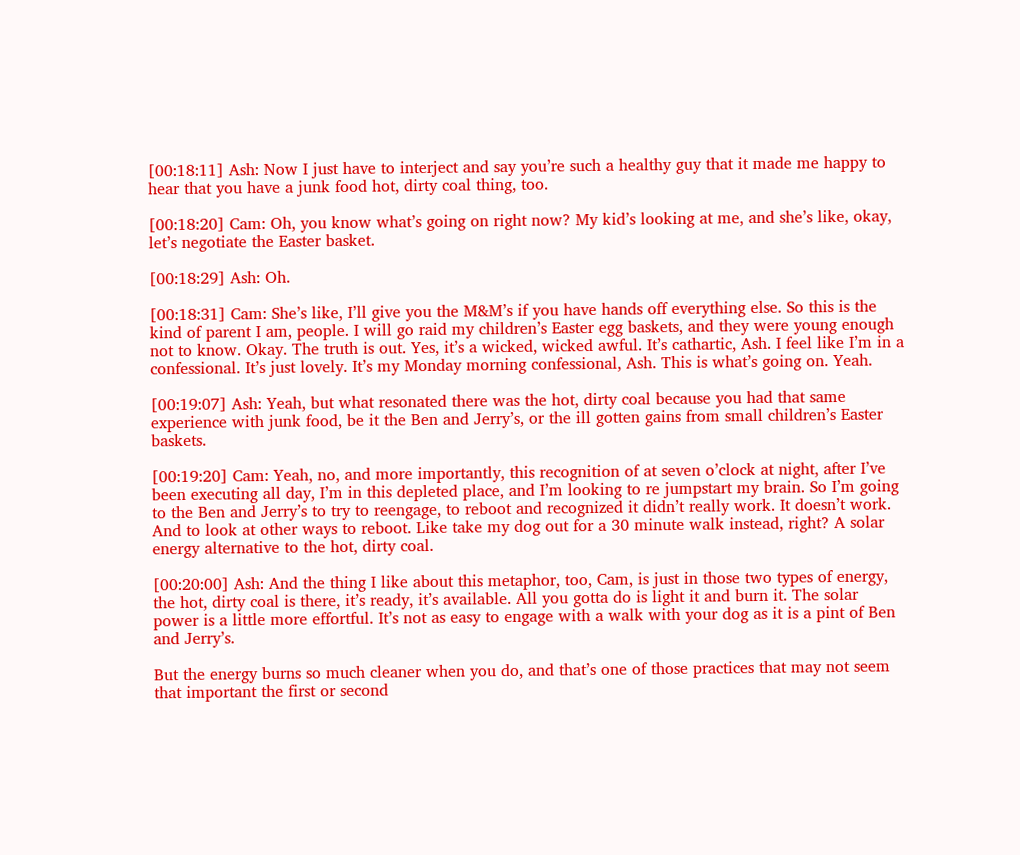[00:18:11] Ash: Now I just have to interject and say you’re such a healthy guy that it made me happy to hear that you have a junk food hot, dirty coal thing, too.

[00:18:20] Cam: Oh, you know what’s going on right now? My kid’s looking at me, and she’s like, okay, let’s negotiate the Easter basket.

[00:18:29] Ash: Oh.

[00:18:31] Cam: She’s like, I’ll give you the M&M’s if you have hands off everything else. So this is the kind of parent I am, people. I will go raid my children’s Easter egg baskets, and they were young enough not to know. Okay. The truth is out. Yes, it’s a wicked, wicked awful. It’s cathartic, Ash. I feel like I’m in a confessional. It’s just lovely. It’s my Monday morning confessional, Ash. This is what’s going on. Yeah.

[00:19:07] Ash: Yeah, but what resonated there was the hot, dirty coal because you had that same experience with junk food, be it the Ben and Jerry’s, or the ill gotten gains from small children’s Easter baskets.

[00:19:20] Cam: Yeah, no, and more importantly, this recognition of at seven o’clock at night, after I’ve been executing all day, I’m in this depleted place, and I’m looking to re jumpstart my brain. So I’m going to the Ben and Jerry’s to try to reengage, to reboot and recognized it didn’t really work. It doesn’t work. And to look at other ways to reboot. Like take my dog out for a 30 minute walk instead, right? A solar energy alternative to the hot, dirty coal.

[00:20:00] Ash: And the thing I like about this metaphor, too, Cam, is just in those two types of energy, the hot, dirty coal is there, it’s ready, it’s available. All you gotta do is light it and burn it. The solar power is a little more effortful. It’s not as easy to engage with a walk with your dog as it is a pint of Ben and Jerry’s.

But the energy burns so much cleaner when you do, and that’s one of those practices that may not seem that important the first or second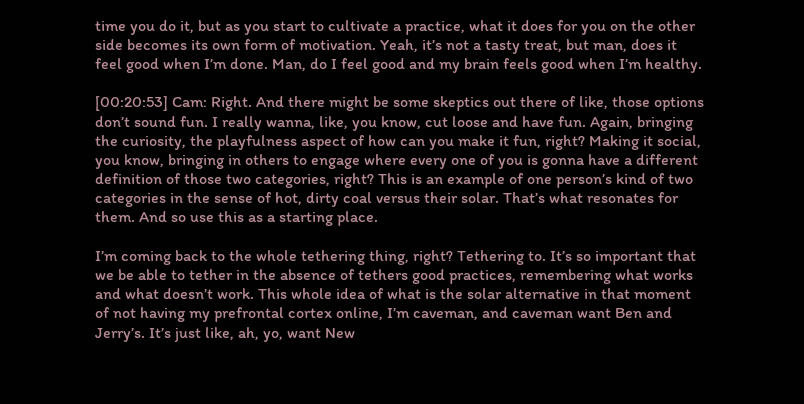time you do it, but as you start to cultivate a practice, what it does for you on the other side becomes its own form of motivation. Yeah, it’s not a tasty treat, but man, does it feel good when I’m done. Man, do I feel good and my brain feels good when I’m healthy.

[00:20:53] Cam: Right. And there might be some skeptics out there of like, those options don’t sound fun. I really wanna, like, you know, cut loose and have fun. Again, bringing the curiosity, the playfulness aspect of how can you make it fun, right? Making it social, you know, bringing in others to engage where every one of you is gonna have a different definition of those two categories, right? This is an example of one person’s kind of two categories in the sense of hot, dirty coal versus their solar. That’s what resonates for them. And so use this as a starting place.

I’m coming back to the whole tethering thing, right? Tethering to. It’s so important that we be able to tether in the absence of tethers good practices, remembering what works and what doesn’t work. This whole idea of what is the solar alternative in that moment of not having my prefrontal cortex online, I’m caveman, and caveman want Ben and Jerry’s. It’s just like, ah, yo, want New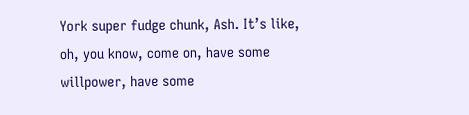York super fudge chunk, Ash. It’s like, oh, you know, come on, have some willpower, have some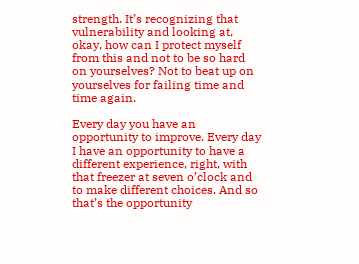strength. It’s recognizing that vulnerability and looking at, okay, how can I protect myself from this and not to be so hard on yourselves? Not to beat up on yourselves for failing time and time again.

Every day you have an opportunity to improve. Every day I have an opportunity to have a different experience, right, with that freezer at seven o’clock and to make different choices. And so that’s the opportunity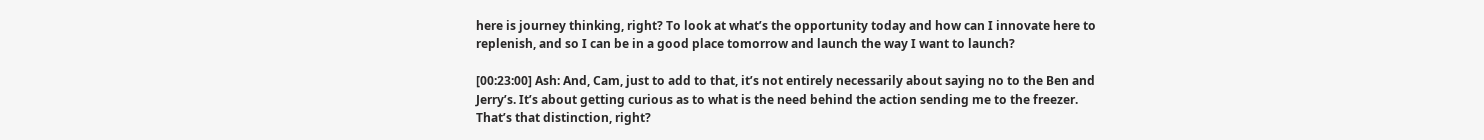here is journey thinking, right? To look at what’s the opportunity today and how can I innovate here to replenish, and so I can be in a good place tomorrow and launch the way I want to launch?

[00:23:00] Ash: And, Cam, just to add to that, it’s not entirely necessarily about saying no to the Ben and Jerry’s. It’s about getting curious as to what is the need behind the action sending me to the freezer. That’s that distinction, right?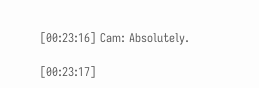[00:23:16] Cam: Absolutely.

[00:23:17]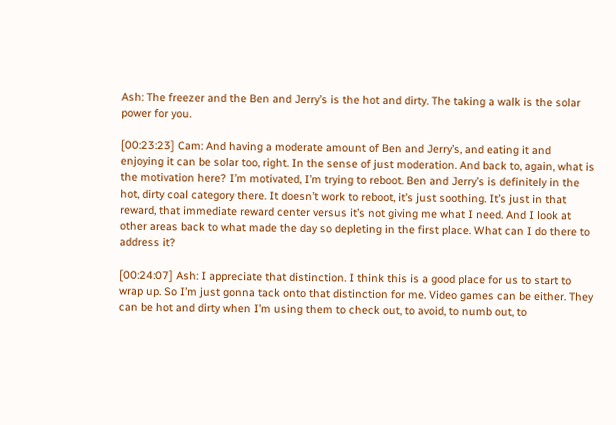Ash: The freezer and the Ben and Jerry’s is the hot and dirty. The taking a walk is the solar power for you.

[00:23:23] Cam: And having a moderate amount of Ben and Jerry’s, and eating it and enjoying it can be solar too, right. In the sense of just moderation. And back to, again, what is the motivation here? I’m motivated, I’m trying to reboot. Ben and Jerry’s is definitely in the hot, dirty coal category there. It doesn’t work to reboot, it’s just soothing. It’s just in that reward, that immediate reward center versus it’s not giving me what I need. And I look at other areas back to what made the day so depleting in the first place. What can I do there to address it?

[00:24:07] Ash: I appreciate that distinction. I think this is a good place for us to start to wrap up. So I’m just gonna tack onto that distinction for me. Video games can be either. They can be hot and dirty when I’m using them to check out, to avoid, to numb out, to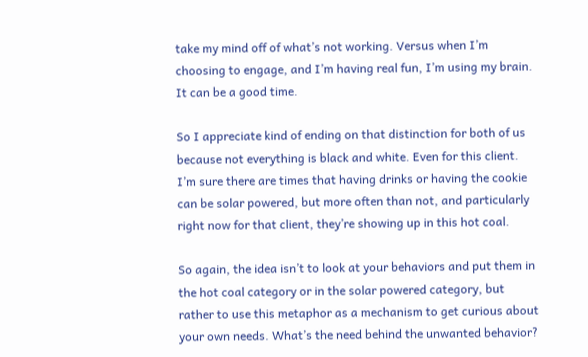take my mind off of what’s not working. Versus when I’m choosing to engage, and I’m having real fun, I’m using my brain. It can be a good time.

So I appreciate kind of ending on that distinction for both of us because not everything is black and white. Even for this client. I’m sure there are times that having drinks or having the cookie can be solar powered, but more often than not, and particularly right now for that client, they’re showing up in this hot coal.

So again, the idea isn’t to look at your behaviors and put them in the hot coal category or in the solar powered category, but rather to use this metaphor as a mechanism to get curious about your own needs. What’s the need behind the unwanted behavior?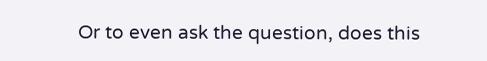Or to even ask the question, does this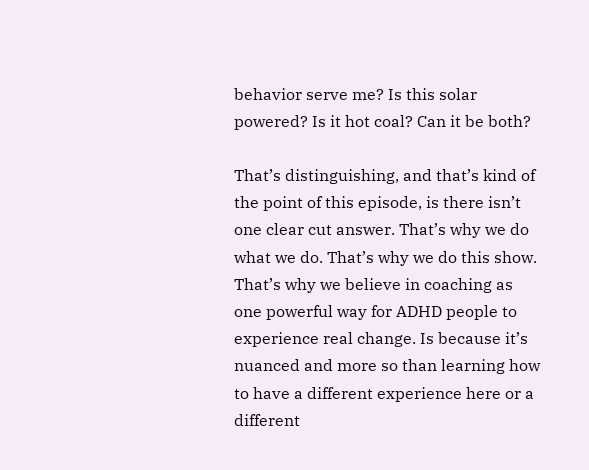behavior serve me? Is this solar powered? Is it hot coal? Can it be both?

That’s distinguishing, and that’s kind of the point of this episode, is there isn’t one clear cut answer. That’s why we do what we do. That’s why we do this show. That’s why we believe in coaching as one powerful way for ADHD people to experience real change. Is because it’s nuanced and more so than learning how to have a different experience here or a different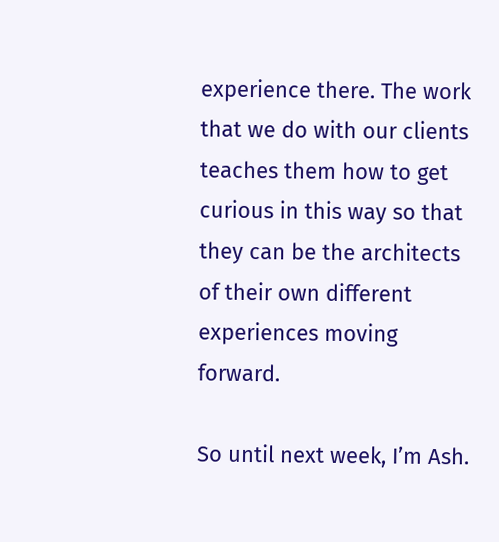experience there. The work that we do with our clients teaches them how to get curious in this way so that they can be the architects of their own different experiences moving forward.

So until next week, I’m Ash.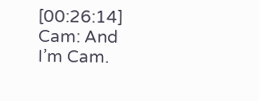[00:26:14] Cam: And I’m Cam.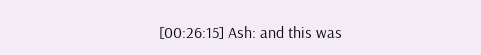[00:26:15] Ash: and this was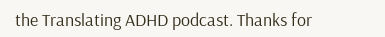the Translating ADHD podcast. Thanks for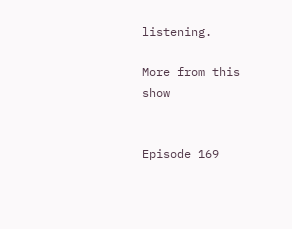listening.

More from this show


Episode 169